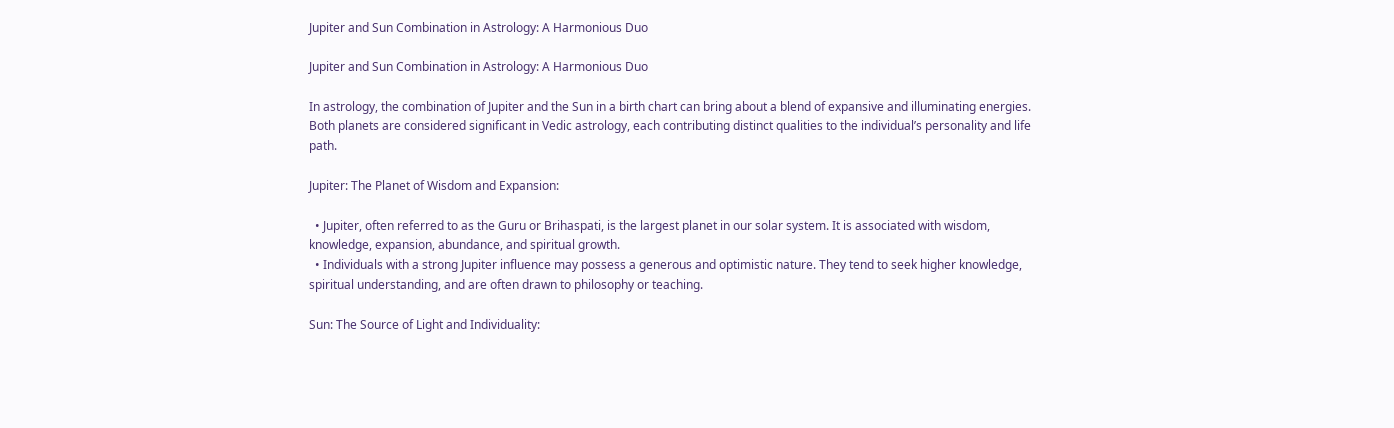Jupiter and Sun Combination in Astrology: A Harmonious Duo

Jupiter and Sun Combination in Astrology: A Harmonious Duo

In astrology, the combination of Jupiter and the Sun in a birth chart can bring about a blend of expansive and illuminating energies. Both planets are considered significant in Vedic astrology, each contributing distinct qualities to the individual’s personality and life path.

Jupiter: The Planet of Wisdom and Expansion:

  • Jupiter, often referred to as the Guru or Brihaspati, is the largest planet in our solar system. It is associated with wisdom, knowledge, expansion, abundance, and spiritual growth.
  • Individuals with a strong Jupiter influence may possess a generous and optimistic nature. They tend to seek higher knowledge, spiritual understanding, and are often drawn to philosophy or teaching.

Sun: The Source of Light and Individuality: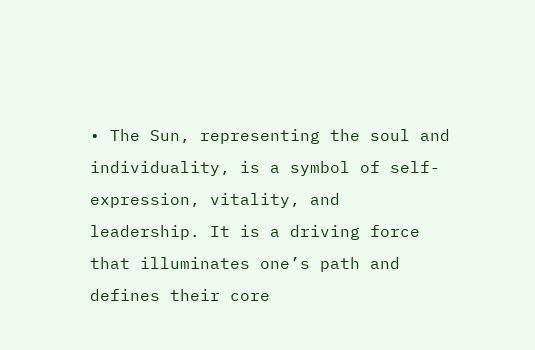• The Sun, representing the soul and individuality, is a symbol of self-expression, vitality, and leadership. It is a driving force that illuminates one’s path and defines their core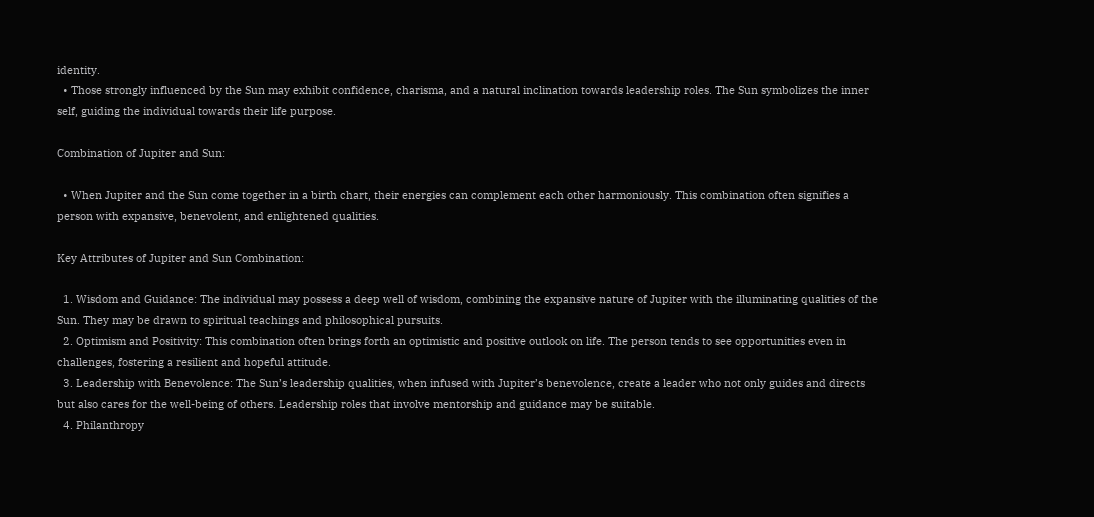identity.
  • Those strongly influenced by the Sun may exhibit confidence, charisma, and a natural inclination towards leadership roles. The Sun symbolizes the inner self, guiding the individual towards their life purpose.

Combination of Jupiter and Sun:

  • When Jupiter and the Sun come together in a birth chart, their energies can complement each other harmoniously. This combination often signifies a person with expansive, benevolent, and enlightened qualities.

Key Attributes of Jupiter and Sun Combination:

  1. Wisdom and Guidance: The individual may possess a deep well of wisdom, combining the expansive nature of Jupiter with the illuminating qualities of the Sun. They may be drawn to spiritual teachings and philosophical pursuits.
  2. Optimism and Positivity: This combination often brings forth an optimistic and positive outlook on life. The person tends to see opportunities even in challenges, fostering a resilient and hopeful attitude.
  3. Leadership with Benevolence: The Sun’s leadership qualities, when infused with Jupiter’s benevolence, create a leader who not only guides and directs but also cares for the well-being of others. Leadership roles that involve mentorship and guidance may be suitable.
  4. Philanthropy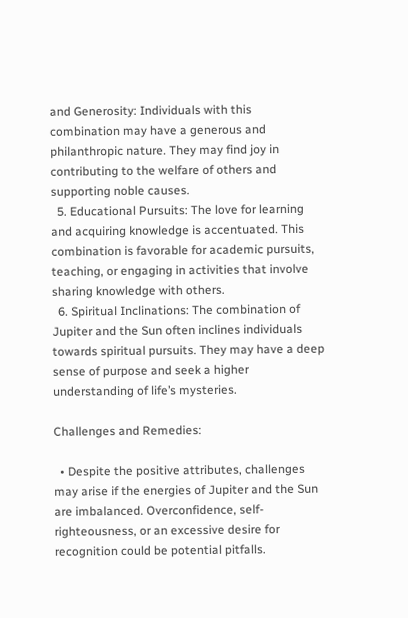and Generosity: Individuals with this combination may have a generous and philanthropic nature. They may find joy in contributing to the welfare of others and supporting noble causes.
  5. Educational Pursuits: The love for learning and acquiring knowledge is accentuated. This combination is favorable for academic pursuits, teaching, or engaging in activities that involve sharing knowledge with others.
  6. Spiritual Inclinations: The combination of Jupiter and the Sun often inclines individuals towards spiritual pursuits. They may have a deep sense of purpose and seek a higher understanding of life’s mysteries.

Challenges and Remedies:

  • Despite the positive attributes, challenges may arise if the energies of Jupiter and the Sun are imbalanced. Overconfidence, self-righteousness, or an excessive desire for recognition could be potential pitfalls.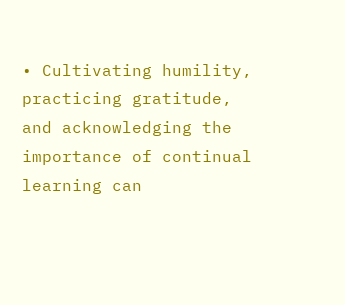• Cultivating humility, practicing gratitude, and acknowledging the importance of continual learning can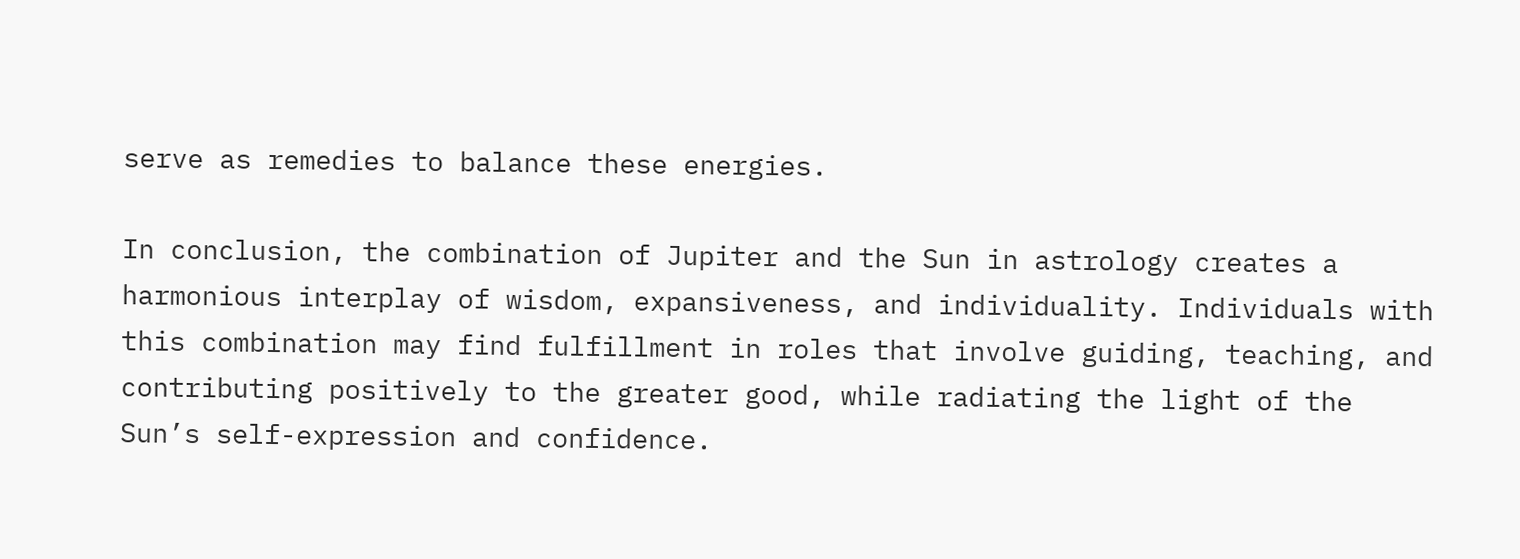serve as remedies to balance these energies.

In conclusion, the combination of Jupiter and the Sun in astrology creates a harmonious interplay of wisdom, expansiveness, and individuality. Individuals with this combination may find fulfillment in roles that involve guiding, teaching, and contributing positively to the greater good, while radiating the light of the Sun’s self-expression and confidence.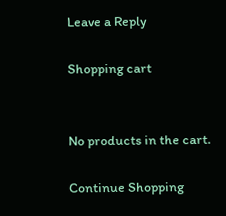Leave a Reply

Shopping cart


No products in the cart.

Continue Shopping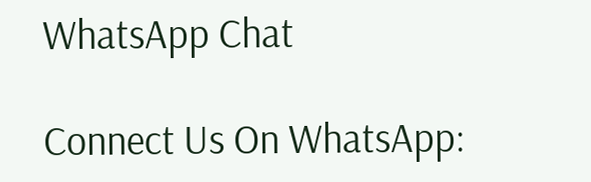WhatsApp Chat

Connect Us On WhatsApp: